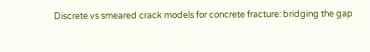Discrete vs smeared crack models for concrete fracture: bridging the gap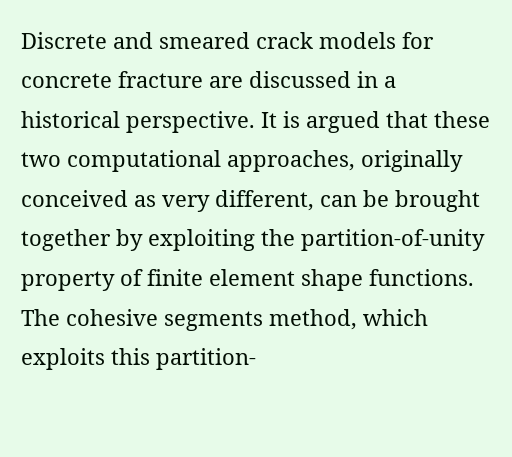Discrete and smeared crack models for concrete fracture are discussed in a historical perspective. It is argued that these two computational approaches, originally conceived as very different, can be brought together by exploiting the partition-of-unity property of finite element shape functions. The cohesive segments method, which exploits this partition-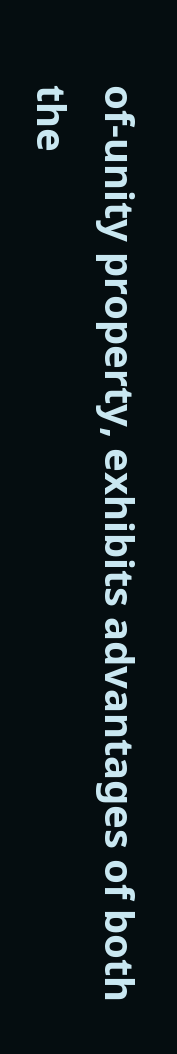of-unity property, exhibits advantages of both the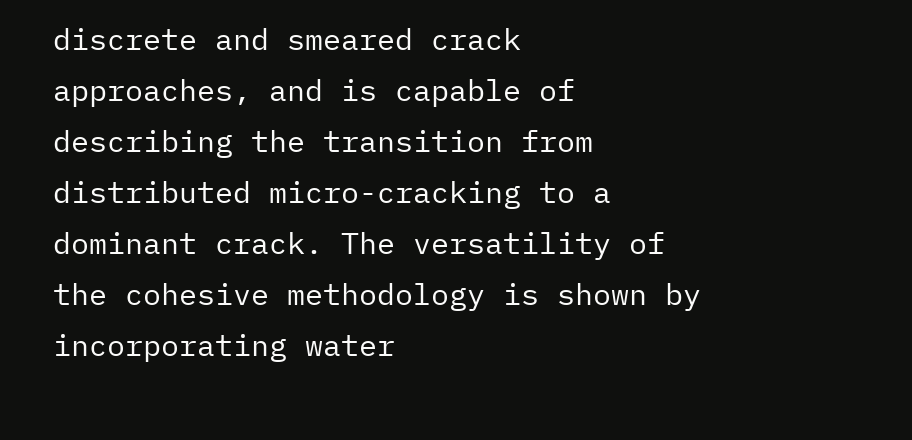discrete and smeared crack approaches, and is capable of describing the transition from distributed micro-cracking to a dominant crack. The versatility of the cohesive methodology is shown by incorporating water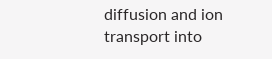diffusion and ion transport into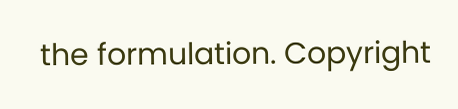the formulation. Copyright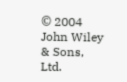© 2004 John Wiley & Sons, Ltd.